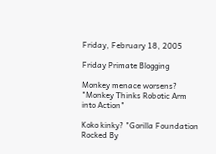Friday, February 18, 2005

Friday Primate Blogging

Monkey menace worsens? "Monkey Thinks Robotic Arm into Action"

Koko kinky? "Gorilla Foundation Rocked By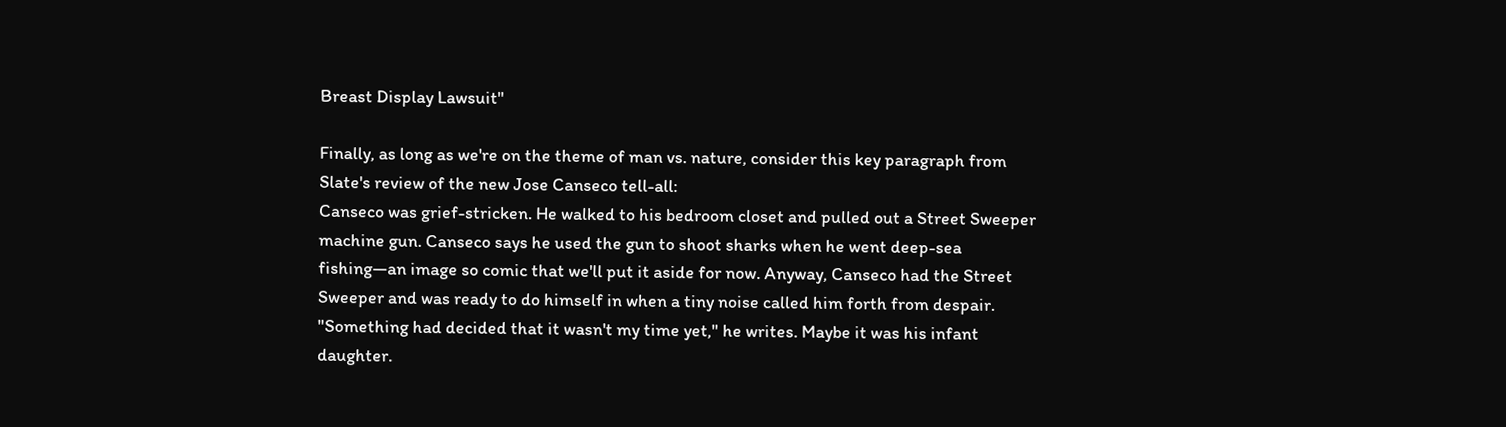Breast Display Lawsuit"

Finally, as long as we're on the theme of man vs. nature, consider this key paragraph from Slate's review of the new Jose Canseco tell-all:
Canseco was grief-stricken. He walked to his bedroom closet and pulled out a Street Sweeper machine gun. Canseco says he used the gun to shoot sharks when he went deep-sea fishing—an image so comic that we'll put it aside for now. Anyway, Canseco had the Street Sweeper and was ready to do himself in when a tiny noise called him forth from despair. "Something had decided that it wasn't my time yet," he writes. Maybe it was his infant daughter.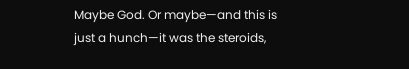Maybe God. Or maybe—and this is just a hunch—it was the steroids,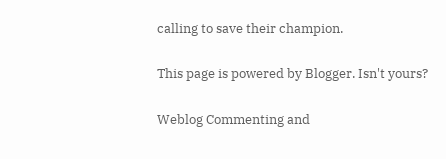calling to save their champion.

This page is powered by Blogger. Isn't yours?

Weblog Commenting and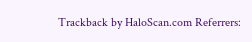Trackback by HaloScan.com Referrers: